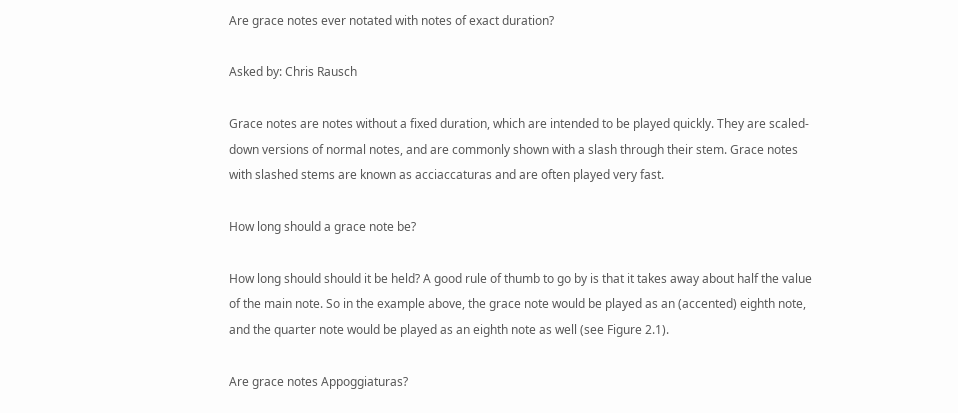Are grace notes ever notated with notes of exact duration?

Asked by: Chris Rausch

Grace notes are notes without a fixed duration, which are intended to be played quickly. They are scaled-down versions of normal notes, and are commonly shown with a slash through their stem. Grace notes with slashed stems are known as acciaccaturas and are often played very fast.

How long should a grace note be?

How long should should it be held? A good rule of thumb to go by is that it takes away about half the value of the main note. So in the example above, the grace note would be played as an (accented) eighth note, and the quarter note would be played as an eighth note as well (see Figure 2.1).

Are grace notes Appoggiaturas?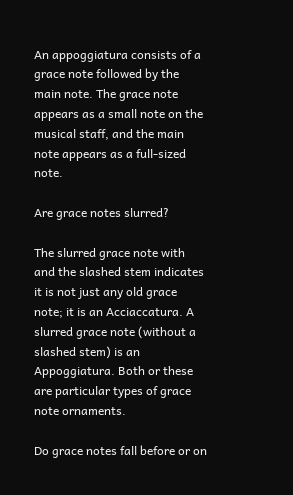An appoggiatura consists of a grace note followed by the main note. The grace note appears as a small note on the musical staff, and the main note appears as a full-sized note.

Are grace notes slurred?

The slurred grace note with and the slashed stem indicates it is not just any old grace note; it is an Acciaccatura. A slurred grace note (without a slashed stem) is an Appoggiatura. Both or these are particular types of grace note ornaments.

Do grace notes fall before or on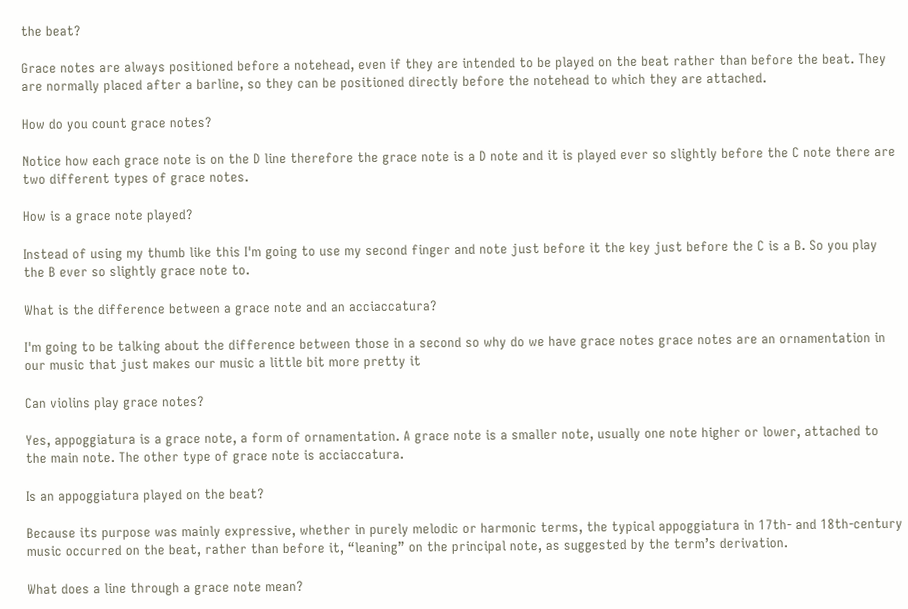the beat?

Grace notes are always positioned before a notehead, even if they are intended to be played on the beat rather than before the beat. They are normally placed after a barline, so they can be positioned directly before the notehead to which they are attached.

How do you count grace notes?

Notice how each grace note is on the D line therefore the grace note is a D note and it is played ever so slightly before the C note there are two different types of grace notes.

How is a grace note played?

Instead of using my thumb like this I'm going to use my second finger and note just before it the key just before the C is a B. So you play the B ever so slightly grace note to.

What is the difference between a grace note and an acciaccatura?

I'm going to be talking about the difference between those in a second so why do we have grace notes grace notes are an ornamentation in our music that just makes our music a little bit more pretty it

Can violins play grace notes?

Yes, appoggiatura is a grace note, a form of ornamentation. A grace note is a smaller note, usually one note higher or lower, attached to the main note. The other type of grace note is acciaccatura.

Is an appoggiatura played on the beat?

Because its purpose was mainly expressive, whether in purely melodic or harmonic terms, the typical appoggiatura in 17th- and 18th-century music occurred on the beat, rather than before it, “leaning” on the principal note, as suggested by the term’s derivation.

What does a line through a grace note mean?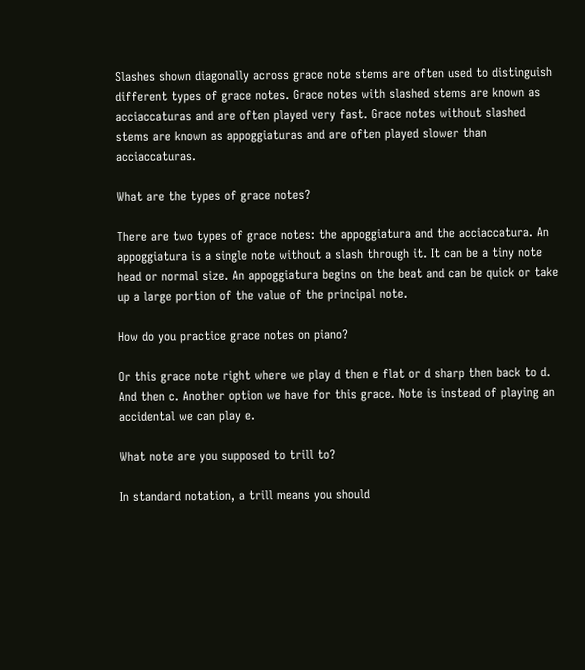Slashes shown diagonally across grace note stems are often used to distinguish different types of grace notes. Grace notes with slashed stems are known as acciaccaturas and are often played very fast. Grace notes without slashed stems are known as appoggiaturas and are often played slower than acciaccaturas.

What are the types of grace notes?

There are two types of grace notes: the appoggiatura and the acciaccatura. An appoggiatura is a single note without a slash through it. It can be a tiny note head or normal size. An appoggiatura begins on the beat and can be quick or take up a large portion of the value of the principal note.

How do you practice grace notes on piano?

Or this grace note right where we play d then e flat or d sharp then back to d. And then c. Another option we have for this grace. Note is instead of playing an accidental we can play e.

What note are you supposed to trill to?

In standard notation, a trill means you should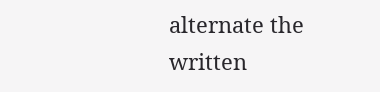alternate the written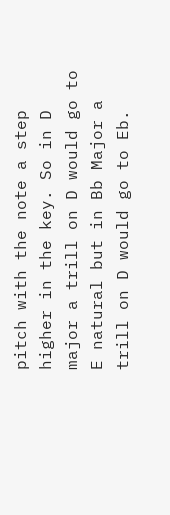pitch with the note a step higher in the key. So in D major a trill on D would go to E natural but in Bb Major a trill on D would go to Eb.